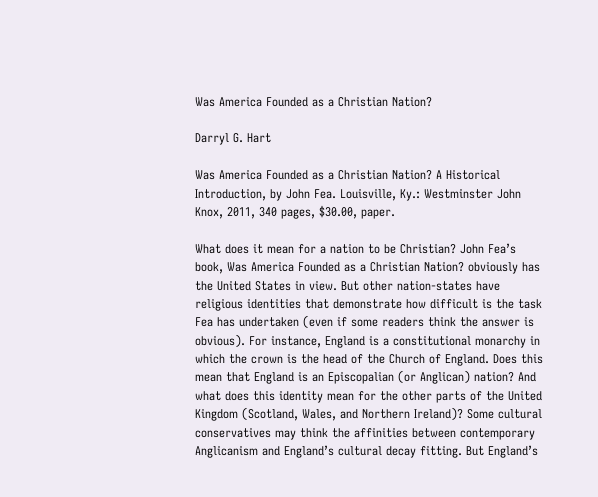Was America Founded as a Christian Nation?

Darryl G. Hart

Was America Founded as a Christian Nation? A Historical Introduction, by John Fea. Louisville, Ky.: Westminster John Knox, 2011, 340 pages, $30.00, paper.

What does it mean for a nation to be Christian? John Fea’s book, Was America Founded as a Christian Nation? obviously has the United States in view. But other nation-states have religious identities that demonstrate how difficult is the task Fea has undertaken (even if some readers think the answer is obvious). For instance, England is a constitutional monarchy in which the crown is the head of the Church of England. Does this mean that England is an Episcopalian (or Anglican) nation? And what does this identity mean for the other parts of the United Kingdom (Scotland, Wales, and Northern Ireland)? Some cultural conservatives may think the affinities between contemporary Anglicanism and England’s cultural decay fitting. But England’s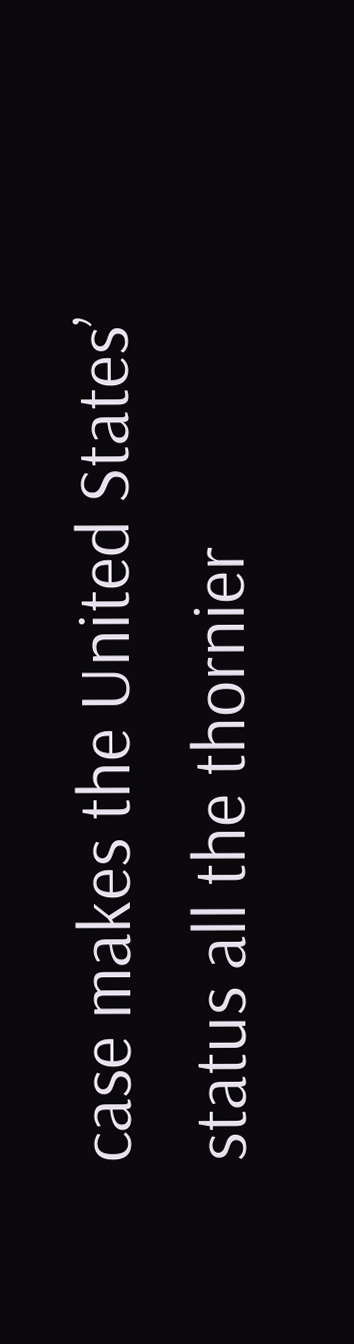case makes the United States’ status all the thornier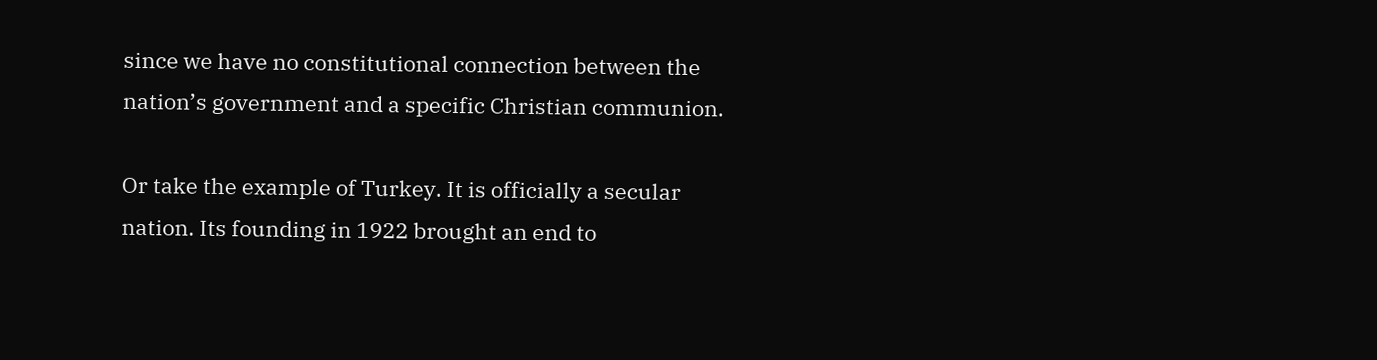since we have no constitutional connection between the nation’s government and a specific Christian communion.

Or take the example of Turkey. It is officially a secular nation. Its founding in 1922 brought an end to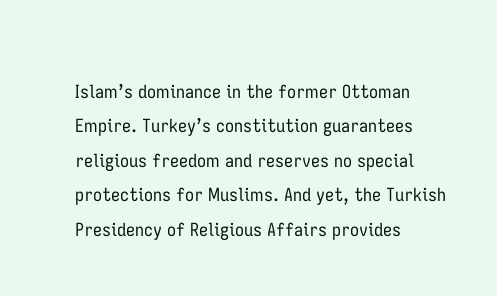Islam’s dominance in the former Ottoman Empire. Turkey’s constitution guarantees religious freedom and reserves no special protections for Muslims. And yet, the Turkish Presidency of Religious Affairs provides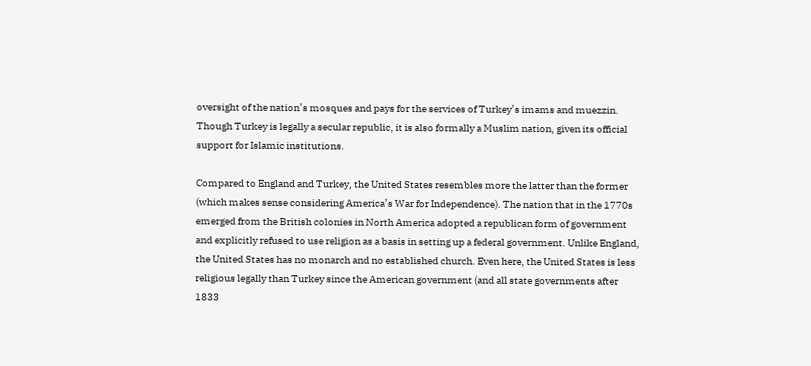oversight of the nation’s mosques and pays for the services of Turkey’s imams and muezzin. Though Turkey is legally a secular republic, it is also formally a Muslim nation, given its official support for Islamic institutions.

Compared to England and Turkey, the United States resembles more the latter than the former (which makes sense considering America’s War for Independence). The nation that in the 1770s emerged from the British colonies in North America adopted a republican form of government and explicitly refused to use religion as a basis in setting up a federal government. Unlike England, the United States has no monarch and no established church. Even here, the United States is less religious legally than Turkey since the American government (and all state governments after 1833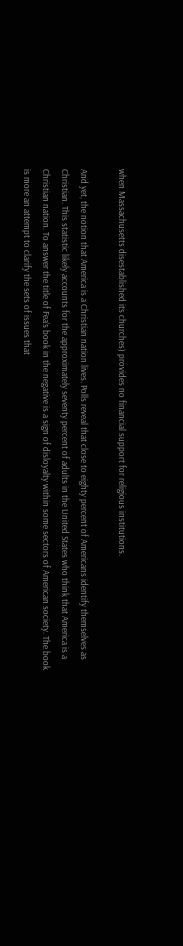when Massachusetts disestablished its churches) provides no financial support for religious institutions.

And yet, the notion that America is a Christian nation lives. Polls reveal that close to eighty percent of Americans identify themselves as Christian. This statistic likely accounts for the approximately seventy percent of adults in the United States who think that America is a Christian nation. To answer the title of Fea’s book in the negative is a sign of disloyalty within some sectors of American society. The book is more an attempt to clarify the sets of issues that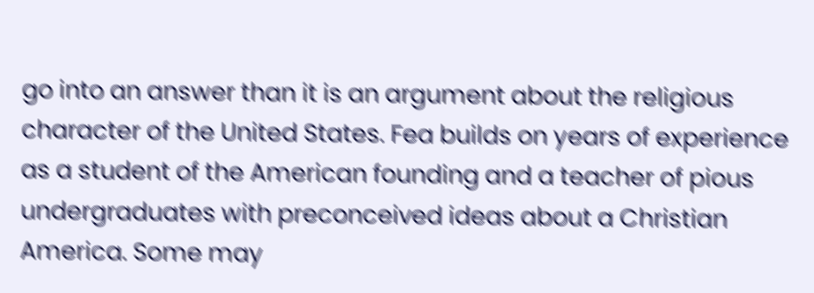go into an answer than it is an argument about the religious character of the United States. Fea builds on years of experience as a student of the American founding and a teacher of pious undergraduates with preconceived ideas about a Christian America. Some may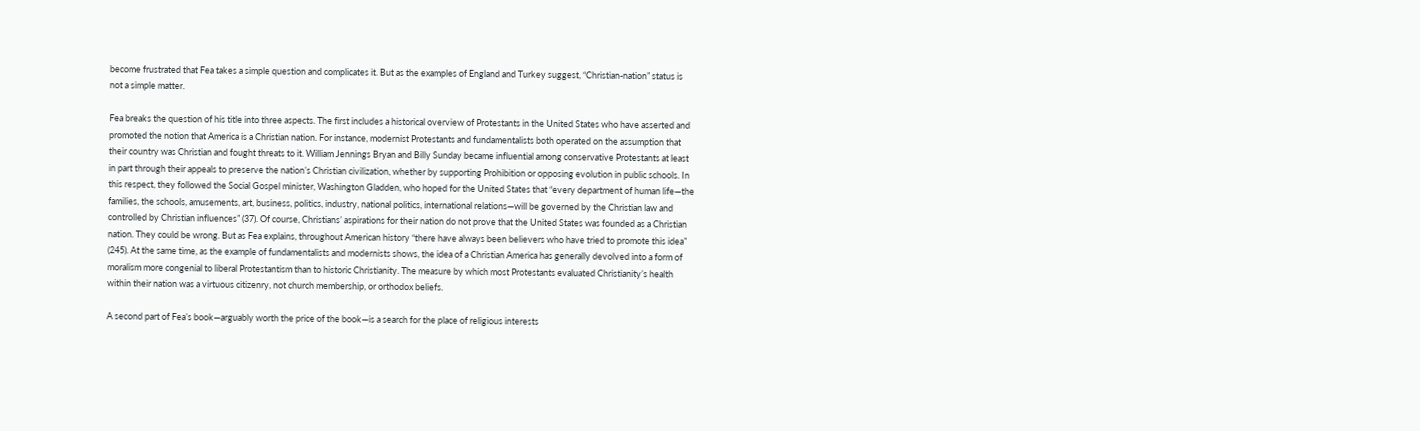become frustrated that Fea takes a simple question and complicates it. But as the examples of England and Turkey suggest, “Christian-nation” status is not a simple matter.

Fea breaks the question of his title into three aspects. The first includes a historical overview of Protestants in the United States who have asserted and promoted the notion that America is a Christian nation. For instance, modernist Protestants and fundamentalists both operated on the assumption that their country was Christian and fought threats to it. William Jennings Bryan and Billy Sunday became influential among conservative Protestants at least in part through their appeals to preserve the nation’s Christian civilization, whether by supporting Prohibition or opposing evolution in public schools. In this respect, they followed the Social Gospel minister, Washington Gladden, who hoped for the United States that “every department of human life—the families, the schools, amusements, art, business, politics, industry, national politics, international relations—will be governed by the Christian law and controlled by Christian influences” (37). Of course, Christians’ aspirations for their nation do not prove that the United States was founded as a Christian nation. They could be wrong. But as Fea explains, throughout American history “there have always been believers who have tried to promote this idea” (245). At the same time, as the example of fundamentalists and modernists shows, the idea of a Christian America has generally devolved into a form of moralism more congenial to liberal Protestantism than to historic Christianity. The measure by which most Protestants evaluated Christianity’s health within their nation was a virtuous citizenry, not church membership, or orthodox beliefs.

A second part of Fea’s book—arguably worth the price of the book—is a search for the place of religious interests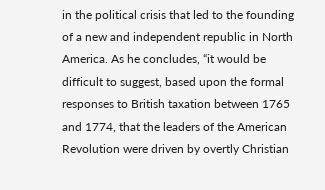in the political crisis that led to the founding of a new and independent republic in North America. As he concludes, “it would be difficult to suggest, based upon the formal responses to British taxation between 1765 and 1774, that the leaders of the American Revolution were driven by overtly Christian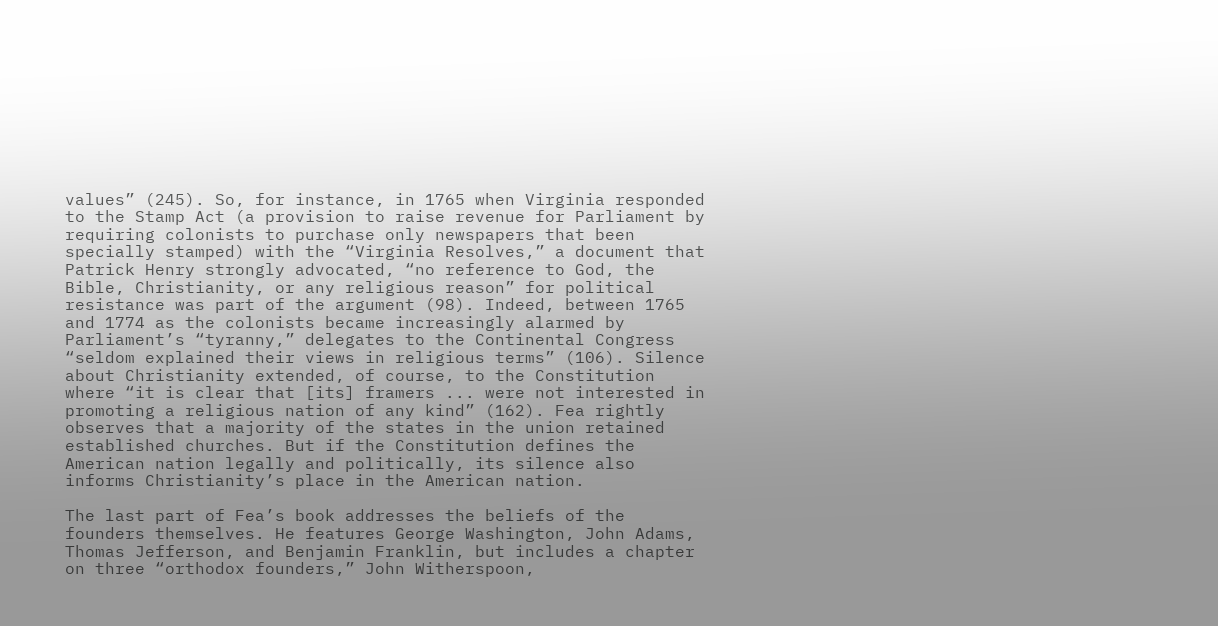values” (245). So, for instance, in 1765 when Virginia responded to the Stamp Act (a provision to raise revenue for Parliament by requiring colonists to purchase only newspapers that been specially stamped) with the “Virginia Resolves,” a document that Patrick Henry strongly advocated, “no reference to God, the Bible, Christianity, or any religious reason” for political resistance was part of the argument (98). Indeed, between 1765 and 1774 as the colonists became increasingly alarmed by Parliament’s “tyranny,” delegates to the Continental Congress “seldom explained their views in religious terms” (106). Silence about Christianity extended, of course, to the Constitution where “it is clear that [its] framers ... were not interested in promoting a religious nation of any kind” (162). Fea rightly observes that a majority of the states in the union retained established churches. But if the Constitution defines the American nation legally and politically, its silence also informs Christianity’s place in the American nation.

The last part of Fea’s book addresses the beliefs of the founders themselves. He features George Washington, John Adams, Thomas Jefferson, and Benjamin Franklin, but includes a chapter on three “orthodox founders,” John Witherspoon,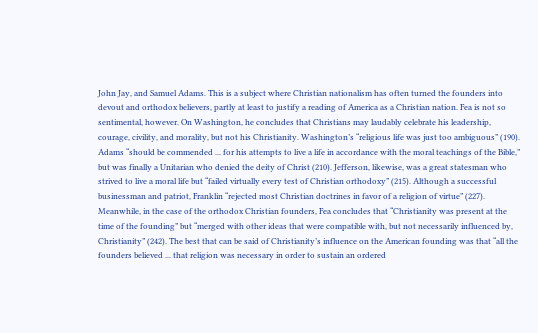John Jay, and Samuel Adams. This is a subject where Christian nationalism has often turned the founders into devout and orthodox believers, partly at least to justify a reading of America as a Christian nation. Fea is not so sentimental, however. On Washington, he concludes that Christians may laudably celebrate his leadership, courage, civility, and morality, but not his Christianity. Washington’s “religious life was just too ambiguous” (190). Adams “should be commended ... for his attempts to live a life in accordance with the moral teachings of the Bible,” but was finally a Unitarian who denied the deity of Christ (210). Jefferson, likewise, was a great statesman who strived to live a moral life but “failed virtually every test of Christian orthodoxy” (215). Although a successful businessman and patriot, Franklin “rejected most Christian doctrines in favor of a religion of virtue” (227). Meanwhile, in the case of the orthodox Christian founders, Fea concludes that “Christianity was present at the time of the founding” but “merged with other ideas that were compatible with, but not necessarily influenced by, Christianity” (242). The best that can be said of Christianity’s influence on the American founding was that “all the founders believed ... that religion was necessary in order to sustain an ordered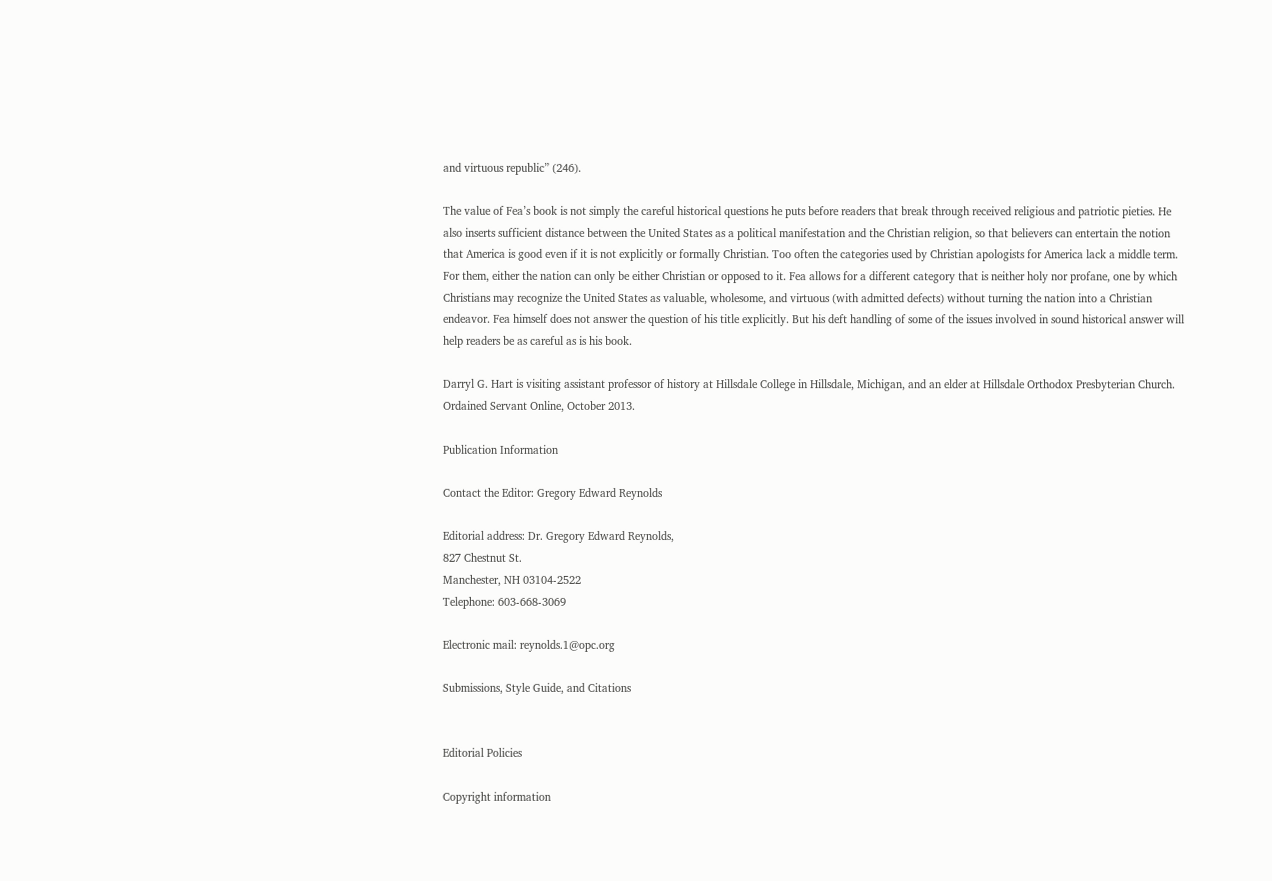and virtuous republic” (246).

The value of Fea’s book is not simply the careful historical questions he puts before readers that break through received religious and patriotic pieties. He also inserts sufficient distance between the United States as a political manifestation and the Christian religion, so that believers can entertain the notion that America is good even if it is not explicitly or formally Christian. Too often the categories used by Christian apologists for America lack a middle term. For them, either the nation can only be either Christian or opposed to it. Fea allows for a different category that is neither holy nor profane, one by which Christians may recognize the United States as valuable, wholesome, and virtuous (with admitted defects) without turning the nation into a Christian endeavor. Fea himself does not answer the question of his title explicitly. But his deft handling of some of the issues involved in sound historical answer will help readers be as careful as is his book.

Darryl G. Hart is visiting assistant professor of history at Hillsdale College in Hillsdale, Michigan, and an elder at Hillsdale Orthodox Presbyterian Church. Ordained Servant Online, October 2013.

Publication Information

Contact the Editor: Gregory Edward Reynolds

Editorial address: Dr. Gregory Edward Reynolds,
827 Chestnut St.
Manchester, NH 03104-2522
Telephone: 603-668-3069

Electronic mail: reynolds.1@opc.org

Submissions, Style Guide, and Citations


Editorial Policies

Copyright information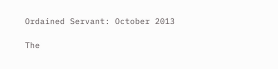Ordained Servant: October 2013

The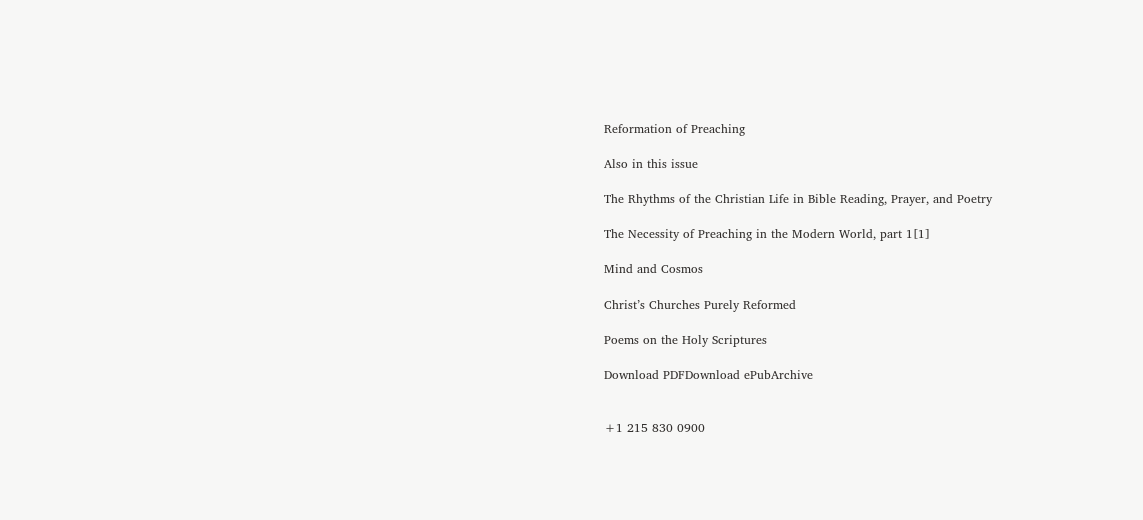Reformation of Preaching

Also in this issue

The Rhythms of the Christian Life in Bible Reading, Prayer, and Poetry

The Necessity of Preaching in the Modern World, part 1[1]

Mind and Cosmos

Christ’s Churches Purely Reformed

Poems on the Holy Scriptures

Download PDFDownload ePubArchive


+1 215 830 0900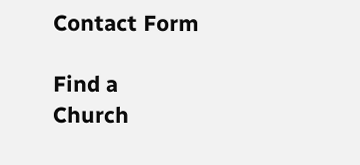Contact Form

Find a Church